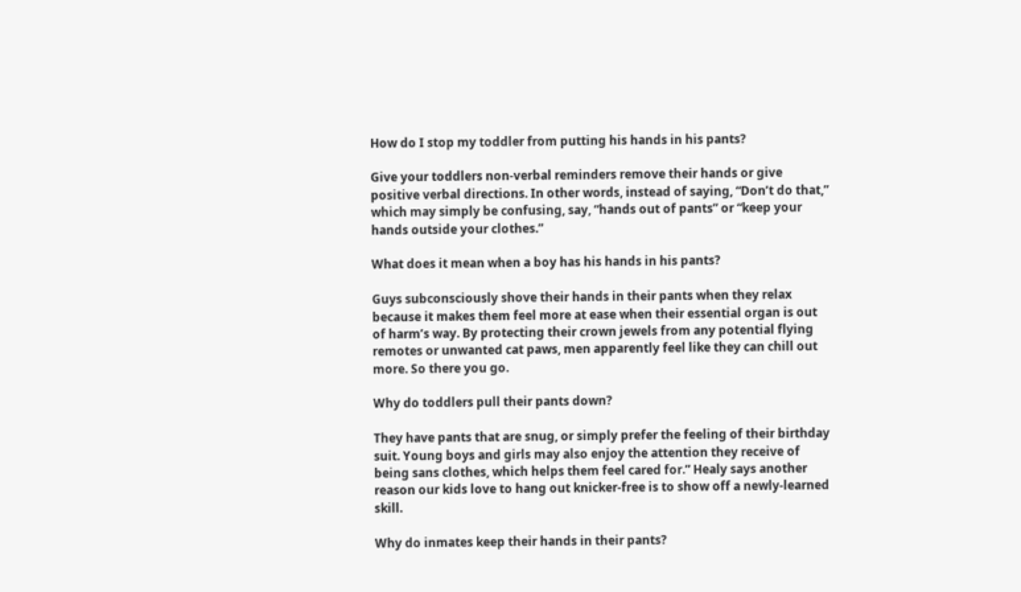How do I stop my toddler from putting his hands in his pants?

Give your toddlers non-verbal reminders remove their hands or give positive verbal directions. In other words, instead of saying, “Don’t do that,” which may simply be confusing, say, “hands out of pants” or “keep your hands outside your clothes.”

What does it mean when a boy has his hands in his pants?

Guys subconsciously shove their hands in their pants when they relax because it makes them feel more at ease when their essential organ is out of harm’s way. By protecting their crown jewels from any potential flying remotes or unwanted cat paws, men apparently feel like they can chill out more. So there you go.

Why do toddlers pull their pants down?

They have pants that are snug, or simply prefer the feeling of their birthday suit. Young boys and girls may also enjoy the attention they receive of being sans clothes, which helps them feel cared for.” Healy says another reason our kids love to hang out knicker-free is to show off a newly-learned skill.

Why do inmates keep their hands in their pants?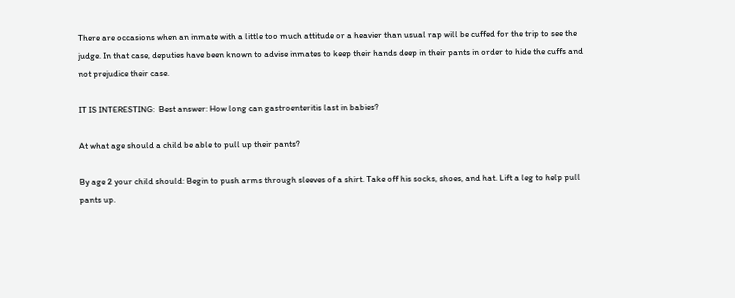There are occasions when an inmate with a little too much attitude or a heavier than usual rap will be cuffed for the trip to see the judge. In that case, deputies have been known to advise inmates to keep their hands deep in their pants in order to hide the cuffs and not prejudice their case.

IT IS INTERESTING:  Best answer: How long can gastroenteritis last in babies?

At what age should a child be able to pull up their pants?

By age 2 your child should: Begin to push arms through sleeves of a shirt. Take off his socks, shoes, and hat. Lift a leg to help pull pants up.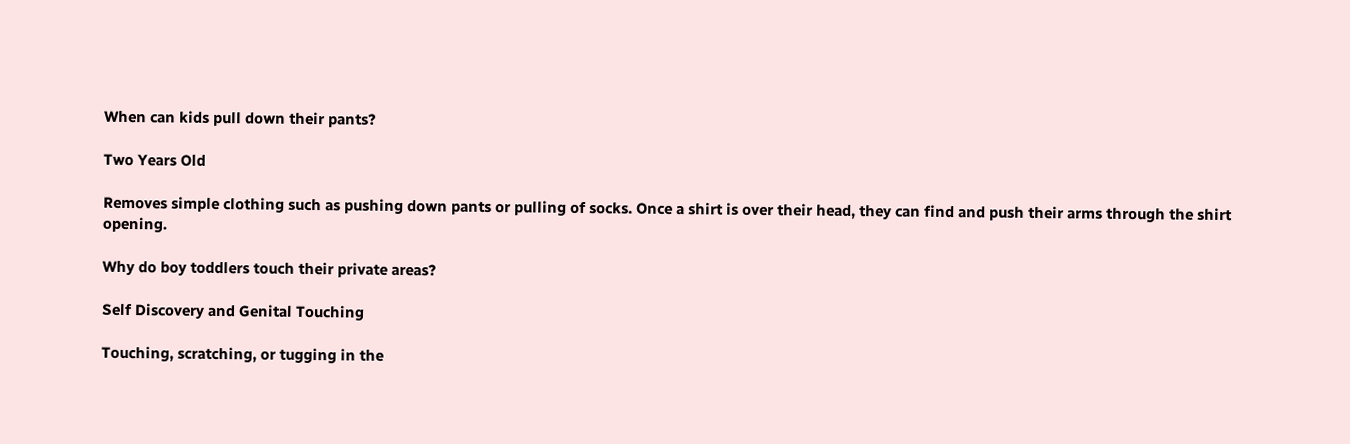When can kids pull down their pants?

Two Years Old

Removes simple clothing such as pushing down pants or pulling of socks. Once a shirt is over their head, they can find and push their arms through the shirt opening.

Why do boy toddlers touch their private areas?

Self Discovery and Genital Touching

Touching, scratching, or tugging in the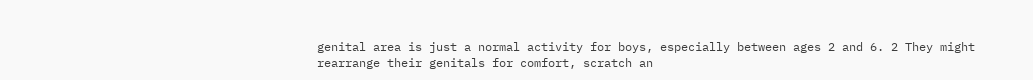genital area is just a normal activity for boys, especially between ages 2 and 6. 2 They might rearrange their genitals for comfort, scratch an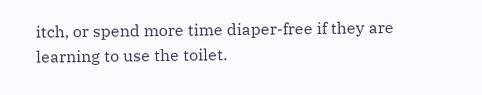itch, or spend more time diaper-free if they are learning to use the toilet.